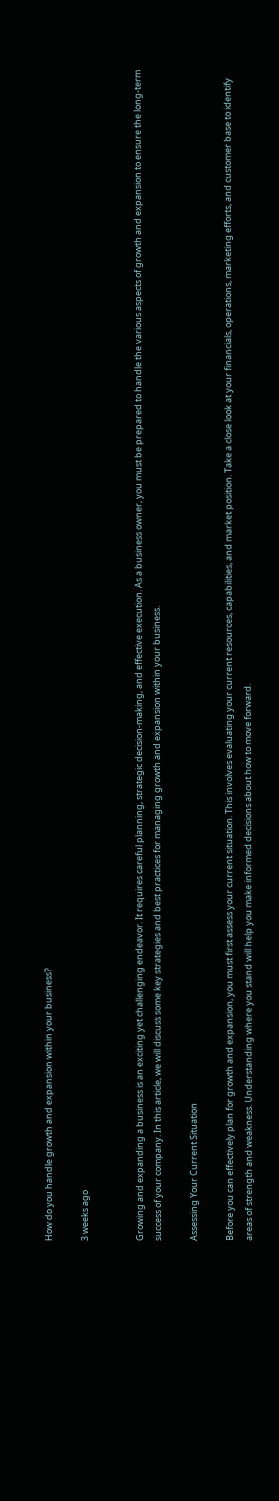How do you handle growth and expansion within your business?

3 weeks ago


Growing and expanding a business is an exciting yet challenging endeavor. It requires careful planning, strategic decision-making, and effective execution. As a business owner, you must be prepared to handle the various aspects of growth and expansion to ensure the long-term success of your company. In this article, we will discuss some key strategies and best practices for managing growth and expansion within your business.

Assessing Your Current Situation

Before you can effectively plan for growth and expansion, you must first assess your current situation. This involves evaluating your current resources, capabilities, and market position. Take a close look at your financials, operations, marketing efforts, and customer base to identify areas of strength and weakness. Understanding where you stand will help you make informed decisions about how to move forward.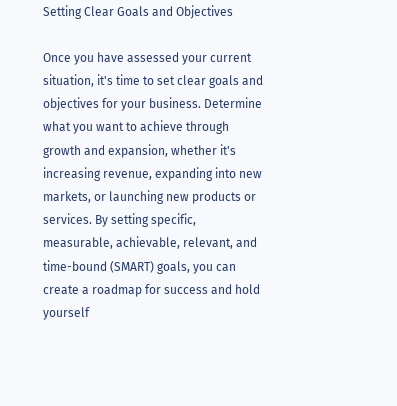Setting Clear Goals and Objectives

Once you have assessed your current situation, it's time to set clear goals and objectives for your business. Determine what you want to achieve through growth and expansion, whether it's increasing revenue, expanding into new markets, or launching new products or services. By setting specific, measurable, achievable, relevant, and time-bound (SMART) goals, you can create a roadmap for success and hold yourself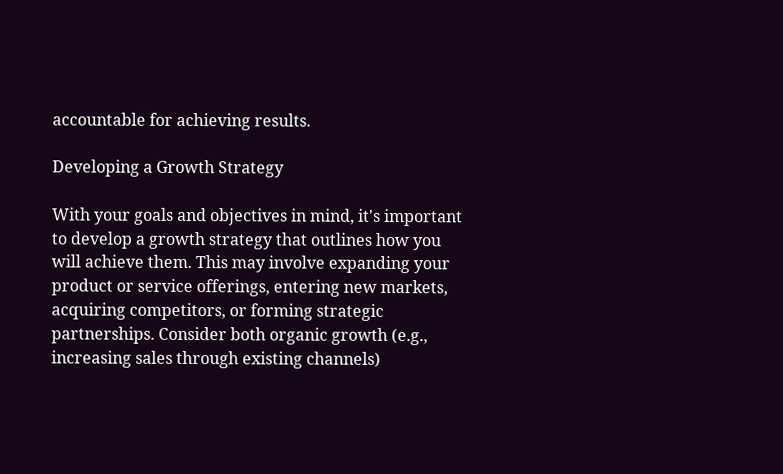accountable for achieving results.

Developing a Growth Strategy

With your goals and objectives in mind, it's important to develop a growth strategy that outlines how you will achieve them. This may involve expanding your product or service offerings, entering new markets, acquiring competitors, or forming strategic partnerships. Consider both organic growth (e.g., increasing sales through existing channels)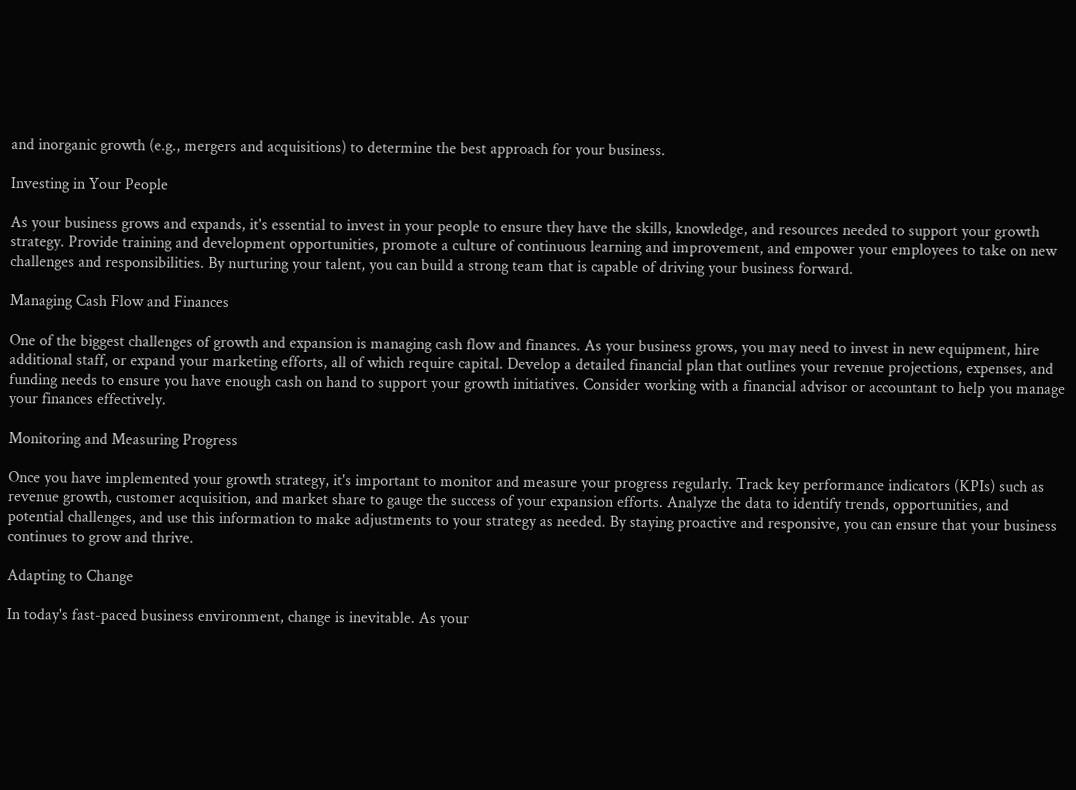and inorganic growth (e.g., mergers and acquisitions) to determine the best approach for your business.

Investing in Your People

As your business grows and expands, it's essential to invest in your people to ensure they have the skills, knowledge, and resources needed to support your growth strategy. Provide training and development opportunities, promote a culture of continuous learning and improvement, and empower your employees to take on new challenges and responsibilities. By nurturing your talent, you can build a strong team that is capable of driving your business forward.

Managing Cash Flow and Finances

One of the biggest challenges of growth and expansion is managing cash flow and finances. As your business grows, you may need to invest in new equipment, hire additional staff, or expand your marketing efforts, all of which require capital. Develop a detailed financial plan that outlines your revenue projections, expenses, and funding needs to ensure you have enough cash on hand to support your growth initiatives. Consider working with a financial advisor or accountant to help you manage your finances effectively.

Monitoring and Measuring Progress

Once you have implemented your growth strategy, it's important to monitor and measure your progress regularly. Track key performance indicators (KPIs) such as revenue growth, customer acquisition, and market share to gauge the success of your expansion efforts. Analyze the data to identify trends, opportunities, and potential challenges, and use this information to make adjustments to your strategy as needed. By staying proactive and responsive, you can ensure that your business continues to grow and thrive.

Adapting to Change

In today's fast-paced business environment, change is inevitable. As your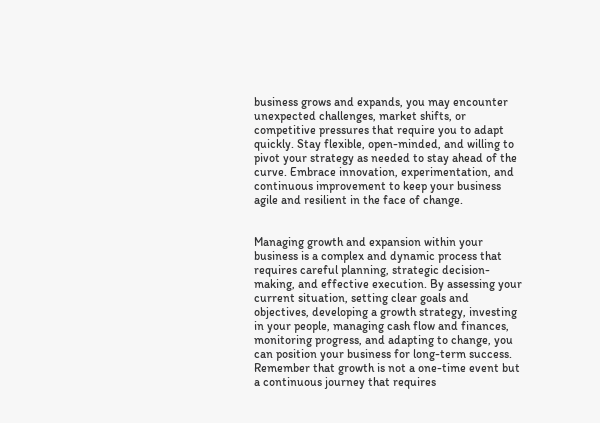business grows and expands, you may encounter unexpected challenges, market shifts, or competitive pressures that require you to adapt quickly. Stay flexible, open-minded, and willing to pivot your strategy as needed to stay ahead of the curve. Embrace innovation, experimentation, and continuous improvement to keep your business agile and resilient in the face of change.


Managing growth and expansion within your business is a complex and dynamic process that requires careful planning, strategic decision-making, and effective execution. By assessing your current situation, setting clear goals and objectives, developing a growth strategy, investing in your people, managing cash flow and finances, monitoring progress, and adapting to change, you can position your business for long-term success. Remember that growth is not a one-time event but a continuous journey that requires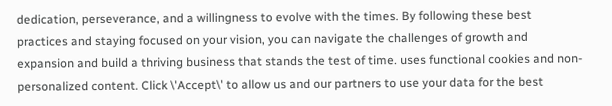dedication, perseverance, and a willingness to evolve with the times. By following these best practices and staying focused on your vision, you can navigate the challenges of growth and expansion and build a thriving business that stands the test of time. uses functional cookies and non-personalized content. Click \'Accept\' to allow us and our partners to use your data for the best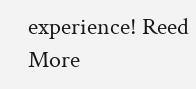experience! Reed More